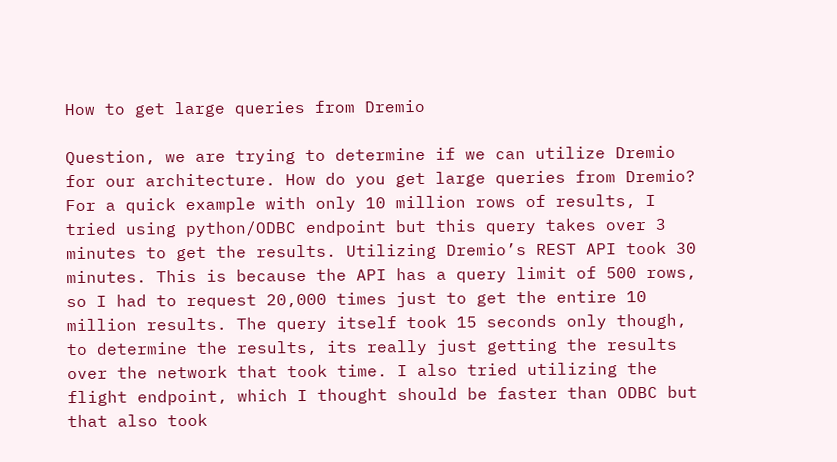How to get large queries from Dremio

Question, we are trying to determine if we can utilize Dremio for our architecture. How do you get large queries from Dremio? For a quick example with only 10 million rows of results, I tried using python/ODBC endpoint but this query takes over 3 minutes to get the results. Utilizing Dremio’s REST API took 30 minutes. This is because the API has a query limit of 500 rows, so I had to request 20,000 times just to get the entire 10 million results. The query itself took 15 seconds only though, to determine the results, its really just getting the results over the network that took time. I also tried utilizing the flight endpoint, which I thought should be faster than ODBC but that also took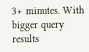3+ minutes. With bigger query results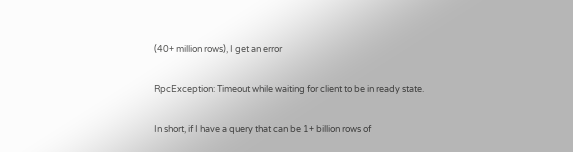(40+ million rows), I get an error

RpcException: Timeout while waiting for client to be in ready state.

In short, if I have a query that can be 1+ billion rows of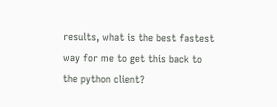results, what is the best fastest way for me to get this back to the python client?